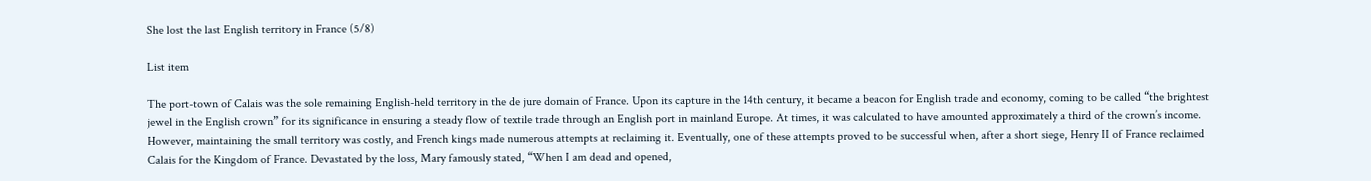She lost the last English territory in France (5/8)

List item

The port-town of Calais was the sole remaining English-held territory in the de jure domain of France. Upon its capture in the 14th century, it became a beacon for English trade and economy, coming to be called “the brightest jewel in the English crown” for its significance in ensuring a steady flow of textile trade through an English port in mainland Europe. At times, it was calculated to have amounted approximately a third of the crown’s income. However, maintaining the small territory was costly, and French kings made numerous attempts at reclaiming it. Eventually, one of these attempts proved to be successful when, after a short siege, Henry II of France reclaimed Calais for the Kingdom of France. Devastated by the loss, Mary famously stated, “When I am dead and opened,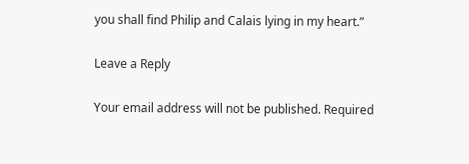you shall find Philip and Calais lying in my heart.”

Leave a Reply

Your email address will not be published. Required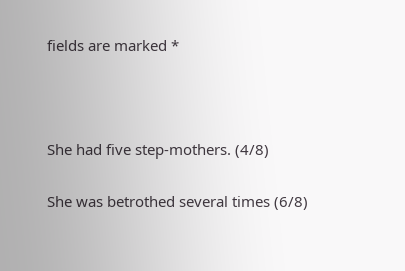fields are marked *



She had five step-mothers. (4/8)

She was betrothed several times (6/8)